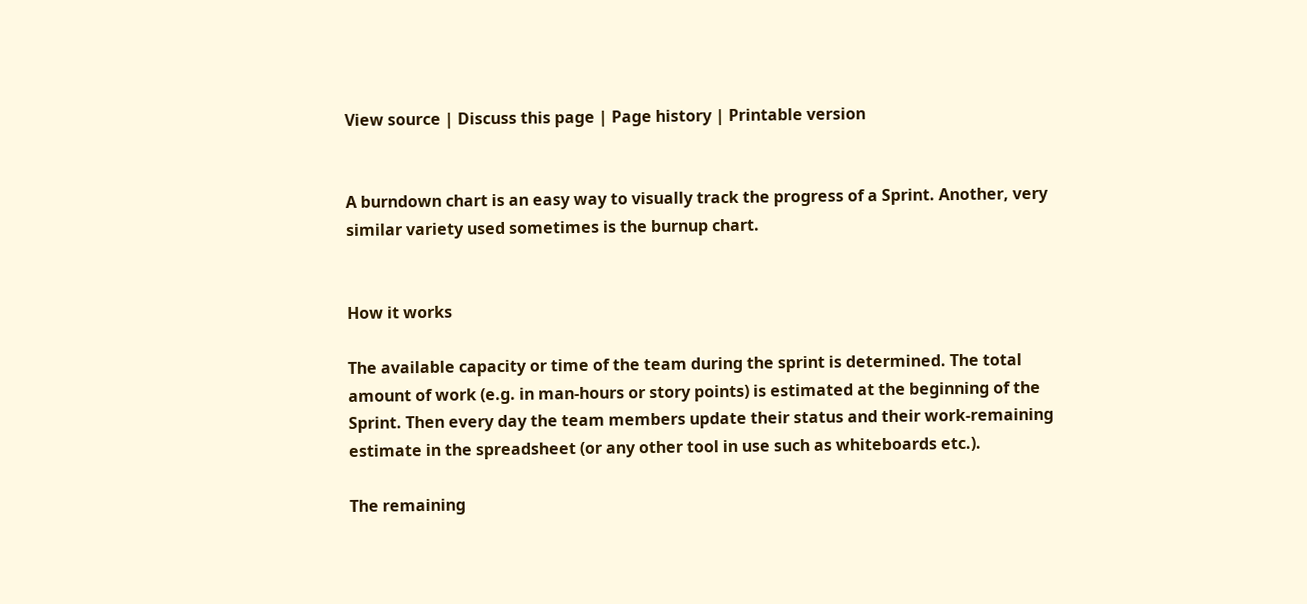View source | Discuss this page | Page history | Printable version


A burndown chart is an easy way to visually track the progress of a Sprint. Another, very similar variety used sometimes is the burnup chart.


How it works

The available capacity or time of the team during the sprint is determined. The total amount of work (e.g. in man-hours or story points) is estimated at the beginning of the Sprint. Then every day the team members update their status and their work-remaining estimate in the spreadsheet (or any other tool in use such as whiteboards etc.).

The remaining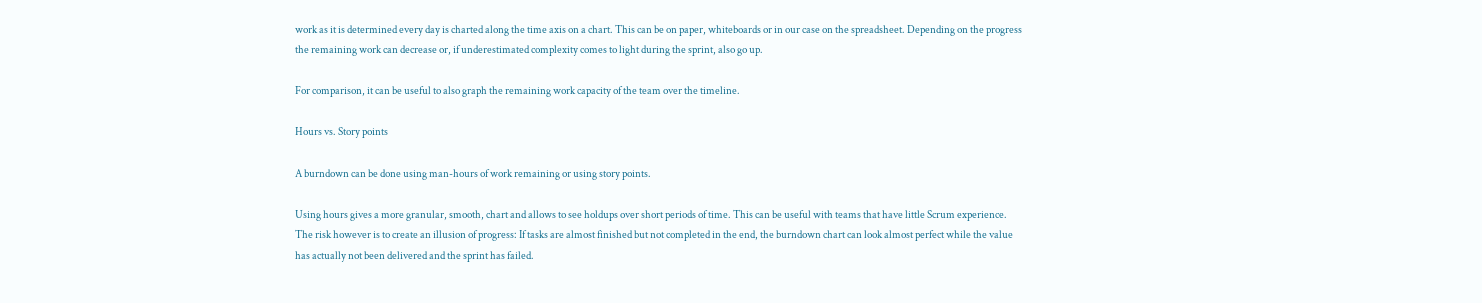work as it is determined every day is charted along the time axis on a chart. This can be on paper, whiteboards or in our case on the spreadsheet. Depending on the progress the remaining work can decrease or, if underestimated complexity comes to light during the sprint, also go up.

For comparison, it can be useful to also graph the remaining work capacity of the team over the timeline.

Hours vs. Story points

A burndown can be done using man-hours of work remaining or using story points.

Using hours gives a more granular, smooth, chart and allows to see holdups over short periods of time. This can be useful with teams that have little Scrum experience. The risk however is to create an illusion of progress: If tasks are almost finished but not completed in the end, the burndown chart can look almost perfect while the value has actually not been delivered and the sprint has failed.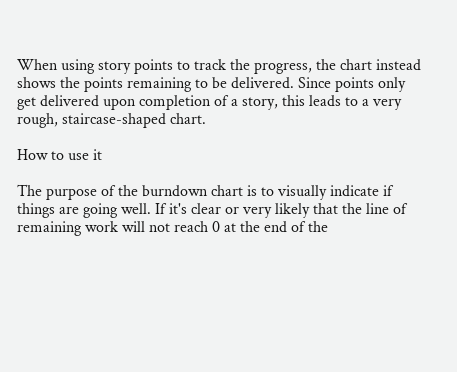When using story points to track the progress, the chart instead shows the points remaining to be delivered. Since points only get delivered upon completion of a story, this leads to a very rough, staircase-shaped chart.

How to use it

The purpose of the burndown chart is to visually indicate if things are going well. If it's clear or very likely that the line of remaining work will not reach 0 at the end of the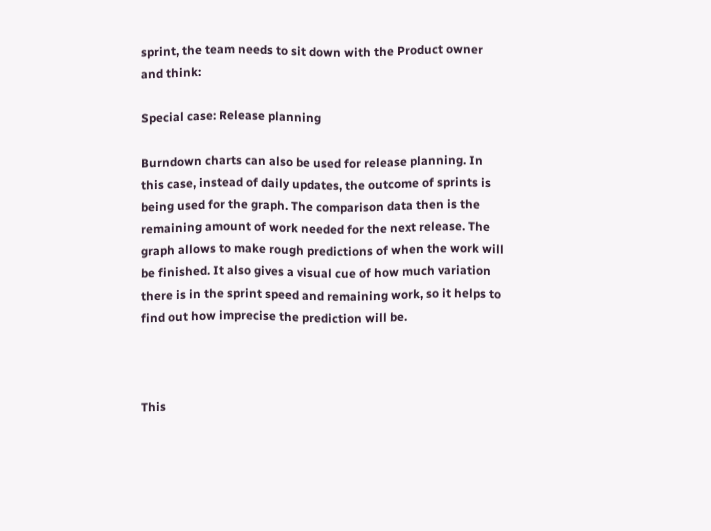sprint, the team needs to sit down with the Product owner and think:

Special case: Release planning

Burndown charts can also be used for release planning. In this case, instead of daily updates, the outcome of sprints is being used for the graph. The comparison data then is the remaining amount of work needed for the next release. The graph allows to make rough predictions of when the work will be finished. It also gives a visual cue of how much variation there is in the sprint speed and remaining work, so it helps to find out how imprecise the prediction will be.



This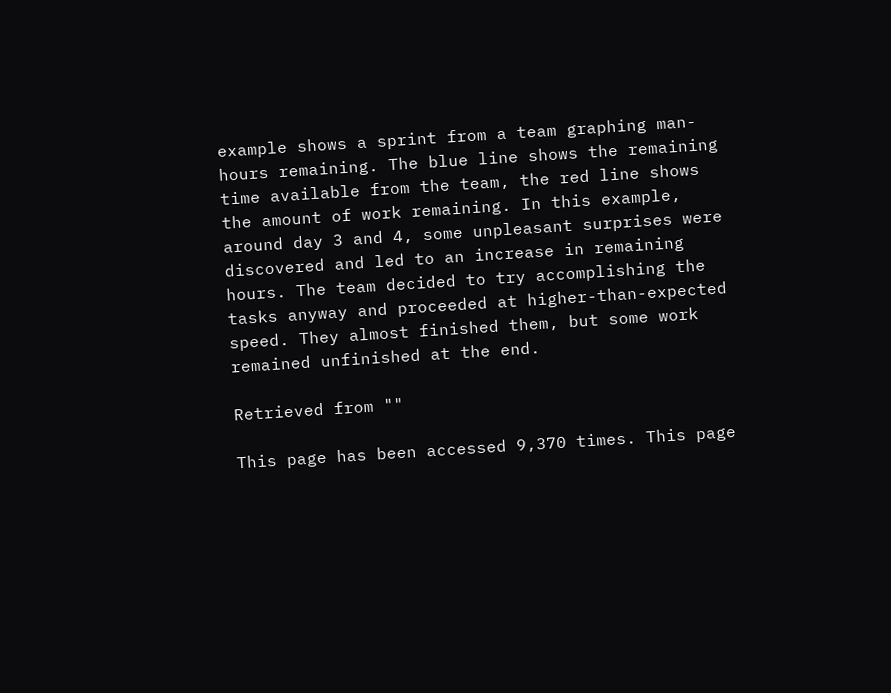example shows a sprint from a team graphing man-hours remaining. The blue line shows the remaining time available from the team, the red line shows the amount of work remaining. In this example, around day 3 and 4, some unpleasant surprises were discovered and led to an increase in remaining hours. The team decided to try accomplishing the tasks anyway and proceeded at higher-than-expected speed. They almost finished them, but some work remained unfinished at the end.

Retrieved from ""

This page has been accessed 9,370 times. This page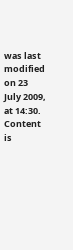was last modified on 23 July 2009, at 14:30. Content is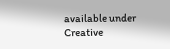available under Creative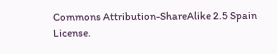Commons Attribution-ShareAlike 2.5 Spain License.